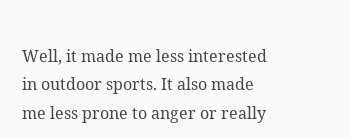Well, it made me less interested in outdoor sports. It also made me less prone to anger or really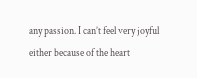any passion. I can’t feel very joyful either because of the heart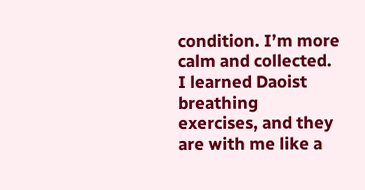condition. I’m more calm and collected. I learned Daoist breathing exercises, and they are with me like a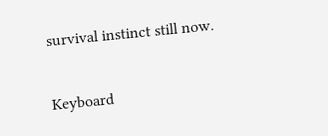survival instinct still now.

Keyboard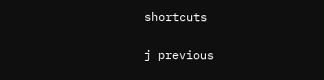shortcuts

j previous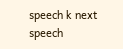speech k next speech